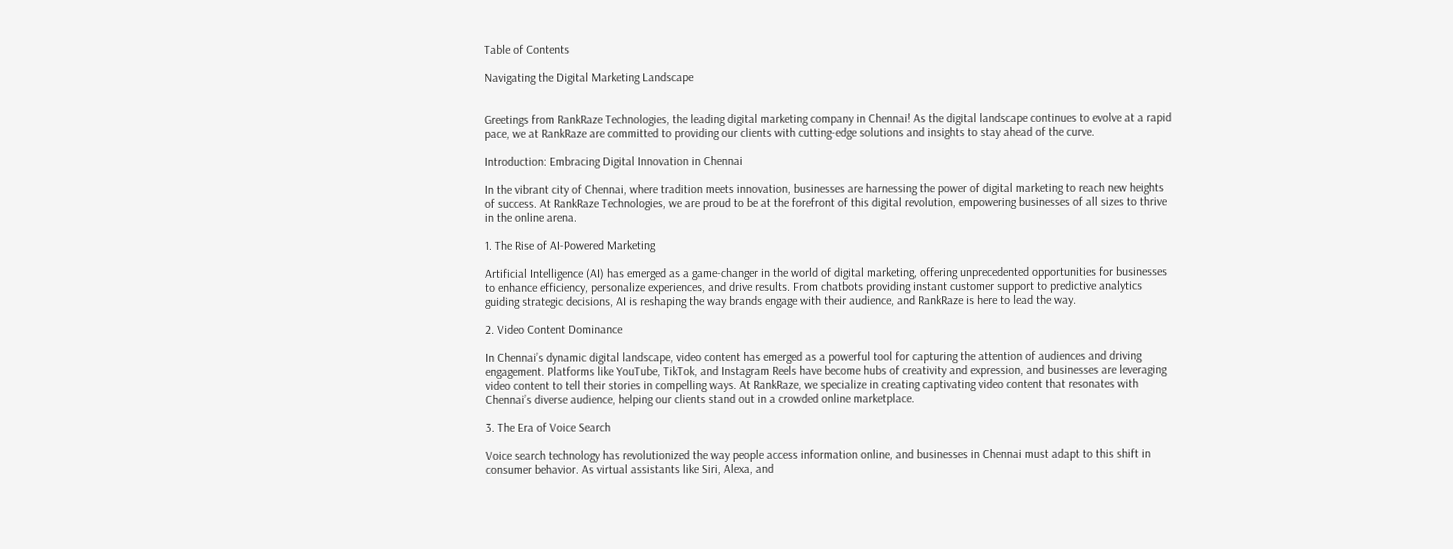Table of Contents

Navigating the Digital Marketing Landscape


Greetings from RankRaze Technologies, the leading digital marketing company in Chennai! As the digital landscape continues to evolve at a rapid pace, we at RankRaze are committed to providing our clients with cutting-edge solutions and insights to stay ahead of the curve.

Introduction: Embracing Digital Innovation in Chennai

In the vibrant city of Chennai, where tradition meets innovation, businesses are harnessing the power of digital marketing to reach new heights of success. At RankRaze Technologies, we are proud to be at the forefront of this digital revolution, empowering businesses of all sizes to thrive in the online arena.

1. The Rise of AI-Powered Marketing

Artificial Intelligence (AI) has emerged as a game-changer in the world of digital marketing, offering unprecedented opportunities for businesses to enhance efficiency, personalize experiences, and drive results. From chatbots providing instant customer support to predictive analytics guiding strategic decisions, AI is reshaping the way brands engage with their audience, and RankRaze is here to lead the way.

2. Video Content Dominance

In Chennai’s dynamic digital landscape, video content has emerged as a powerful tool for capturing the attention of audiences and driving engagement. Platforms like YouTube, TikTok, and Instagram Reels have become hubs of creativity and expression, and businesses are leveraging video content to tell their stories in compelling ways. At RankRaze, we specialize in creating captivating video content that resonates with Chennai’s diverse audience, helping our clients stand out in a crowded online marketplace.

3. The Era of Voice Search

Voice search technology has revolutionized the way people access information online, and businesses in Chennai must adapt to this shift in consumer behavior. As virtual assistants like Siri, Alexa, and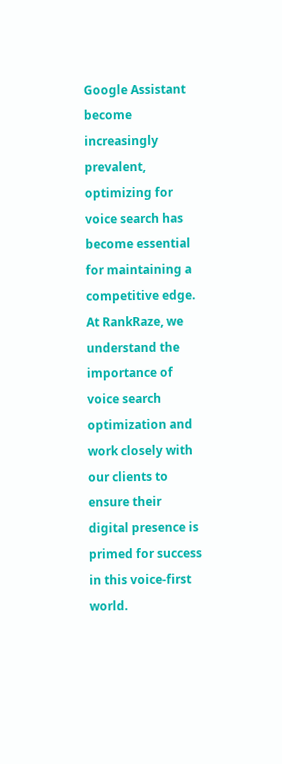Google Assistant become increasingly prevalent, optimizing for voice search has become essential for maintaining a competitive edge. At RankRaze, we understand the importance of voice search optimization and work closely with our clients to ensure their digital presence is primed for success in this voice-first world.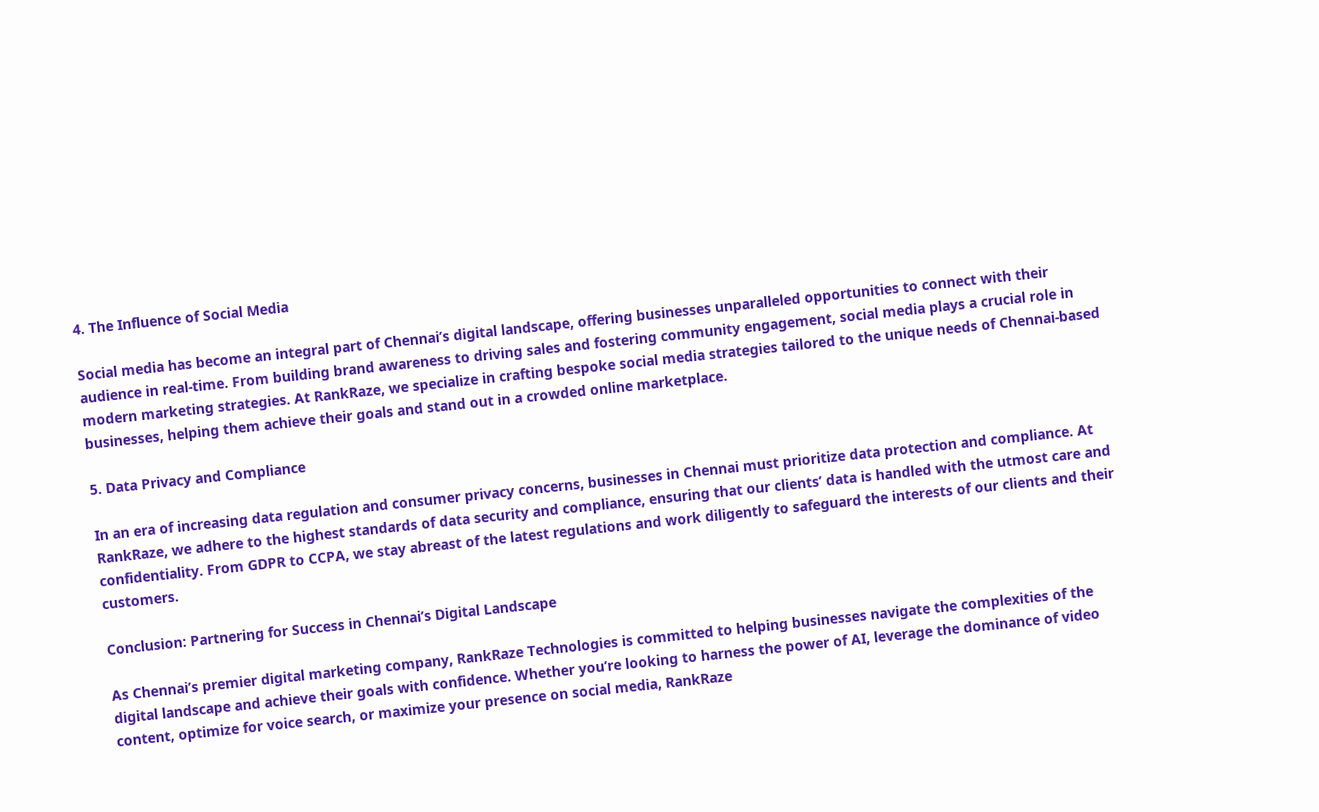4. The Influence of Social Media

Social media has become an integral part of Chennai’s digital landscape, offering businesses unparalleled opportunities to connect with their audience in real-time. From building brand awareness to driving sales and fostering community engagement, social media plays a crucial role in modern marketing strategies. At RankRaze, we specialize in crafting bespoke social media strategies tailored to the unique needs of Chennai-based businesses, helping them achieve their goals and stand out in a crowded online marketplace.

5. Data Privacy and Compliance

In an era of increasing data regulation and consumer privacy concerns, businesses in Chennai must prioritize data protection and compliance. At RankRaze, we adhere to the highest standards of data security and compliance, ensuring that our clients’ data is handled with the utmost care and confidentiality. From GDPR to CCPA, we stay abreast of the latest regulations and work diligently to safeguard the interests of our clients and their customers.

Conclusion: Partnering for Success in Chennai’s Digital Landscape

As Chennai’s premier digital marketing company, RankRaze Technologies is committed to helping businesses navigate the complexities of the digital landscape and achieve their goals with confidence. Whether you’re looking to harness the power of AI, leverage the dominance of video content, optimize for voice search, or maximize your presence on social media, RankRaze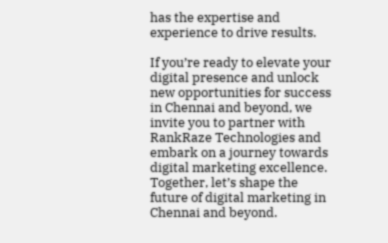has the expertise and experience to drive results.

If you’re ready to elevate your digital presence and unlock new opportunities for success in Chennai and beyond, we invite you to partner with RankRaze Technologies and embark on a journey towards digital marketing excellence. Together, let’s shape the future of digital marketing in Chennai and beyond.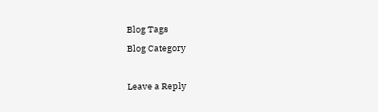Blog Tags
Blog Category

Leave a Reply